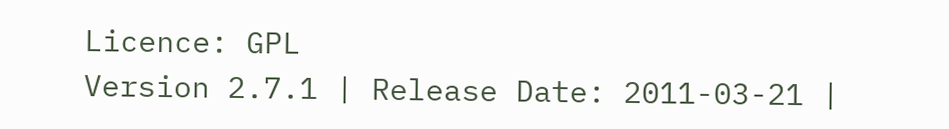Licence: GPL
Version 2.7.1 | Release Date: 2011-03-21 |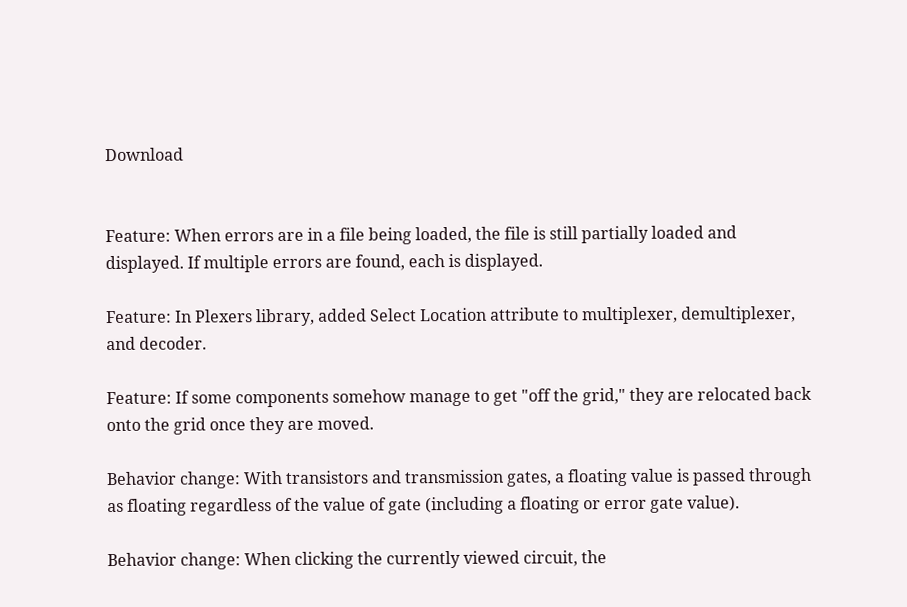Download


Feature: When errors are in a file being loaded, the file is still partially loaded and displayed. If multiple errors are found, each is displayed.

Feature: In Plexers library, added Select Location attribute to multiplexer, demultiplexer, and decoder.

Feature: If some components somehow manage to get "off the grid," they are relocated back onto the grid once they are moved.

Behavior change: With transistors and transmission gates, a floating value is passed through as floating regardless of the value of gate (including a floating or error gate value).

Behavior change: When clicking the currently viewed circuit, the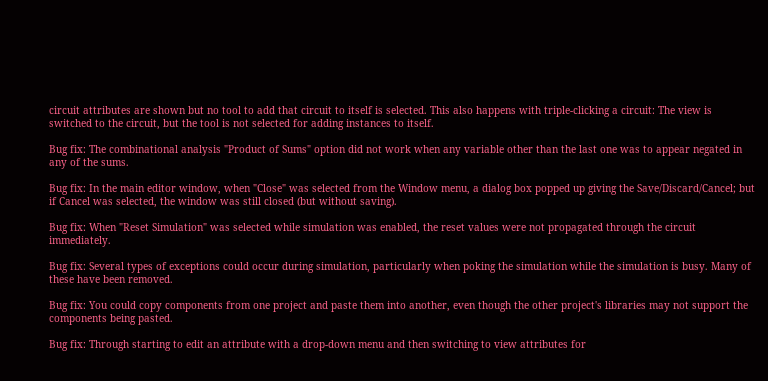circuit attributes are shown but no tool to add that circuit to itself is selected. This also happens with triple-clicking a circuit: The view is switched to the circuit, but the tool is not selected for adding instances to itself.

Bug fix: The combinational analysis "Product of Sums" option did not work when any variable other than the last one was to appear negated in any of the sums.

Bug fix: In the main editor window, when "Close" was selected from the Window menu, a dialog box popped up giving the Save/Discard/Cancel; but if Cancel was selected, the window was still closed (but without saving).

Bug fix: When "Reset Simulation" was selected while simulation was enabled, the reset values were not propagated through the circuit immediately.

Bug fix: Several types of exceptions could occur during simulation, particularly when poking the simulation while the simulation is busy. Many of these have been removed.

Bug fix: You could copy components from one project and paste them into another, even though the other project's libraries may not support the components being pasted.

Bug fix: Through starting to edit an attribute with a drop-down menu and then switching to view attributes for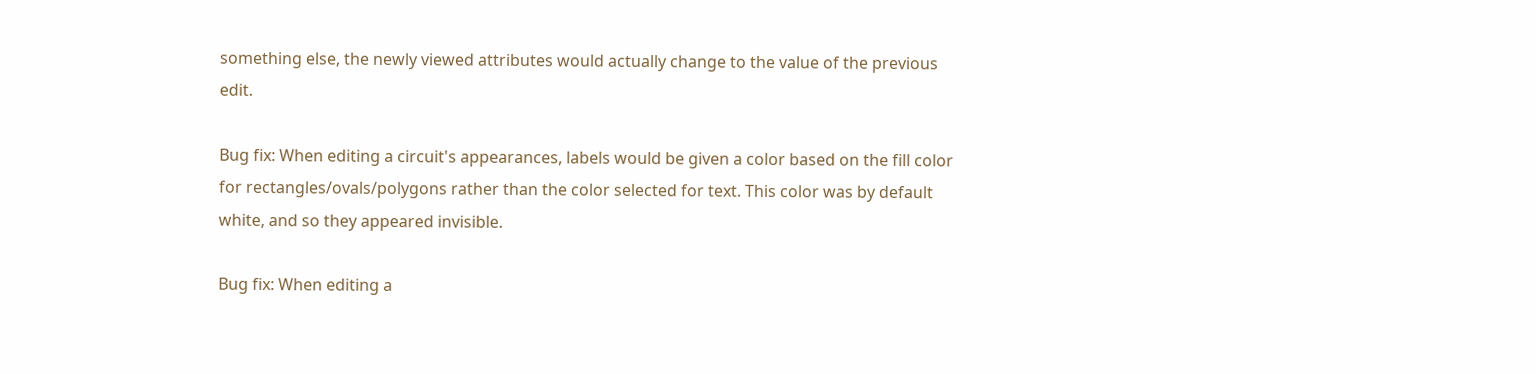something else, the newly viewed attributes would actually change to the value of the previous edit.

Bug fix: When editing a circuit's appearances, labels would be given a color based on the fill color for rectangles/ovals/polygons rather than the color selected for text. This color was by default white, and so they appeared invisible.

Bug fix: When editing a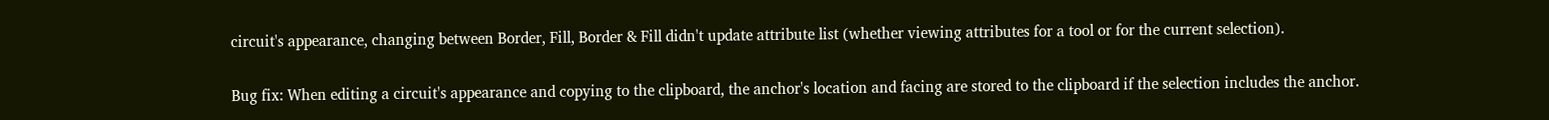circuit's appearance, changing between Border, Fill, Border & Fill didn't update attribute list (whether viewing attributes for a tool or for the current selection).

Bug fix: When editing a circuit's appearance and copying to the clipboard, the anchor's location and facing are stored to the clipboard if the selection includes the anchor.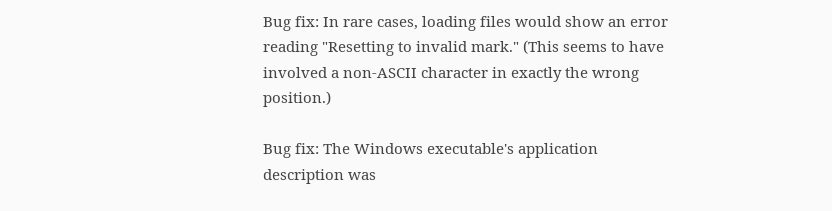Bug fix: In rare cases, loading files would show an error reading "Resetting to invalid mark." (This seems to have involved a non-ASCII character in exactly the wrong position.)

Bug fix: The Windows executable's application description was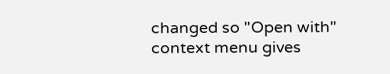changed so "Open with" context menu gives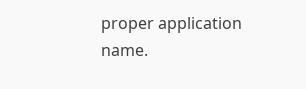proper application name.